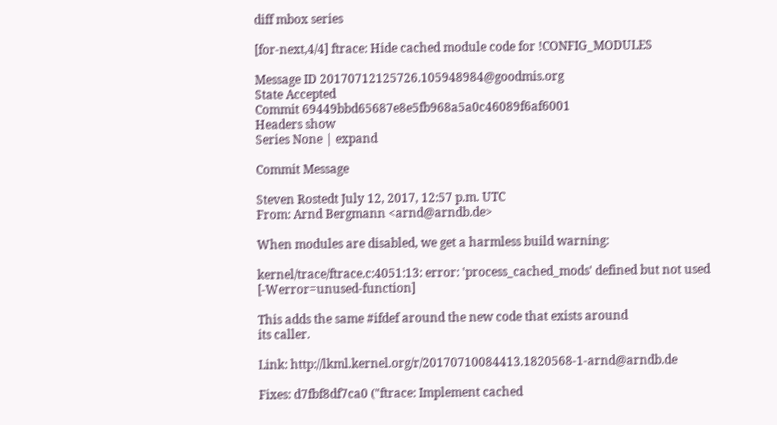diff mbox series

[for-next,4/4] ftrace: Hide cached module code for !CONFIG_MODULES

Message ID 20170712125726.105948984@goodmis.org
State Accepted
Commit 69449bbd65687e8e5fb968a5a0c46089f6af6001
Headers show
Series None | expand

Commit Message

Steven Rostedt July 12, 2017, 12:57 p.m. UTC
From: Arnd Bergmann <arnd@arndb.de>

When modules are disabled, we get a harmless build warning:

kernel/trace/ftrace.c:4051:13: error: 'process_cached_mods' defined but not used [-Werror=unused-function]

This adds the same #ifdef around the new code that exists around
its caller.

Link: http://lkml.kernel.org/r/20170710084413.1820568-1-arnd@arndb.de

Fixes: d7fbf8df7ca0 ("ftrace: Implement cached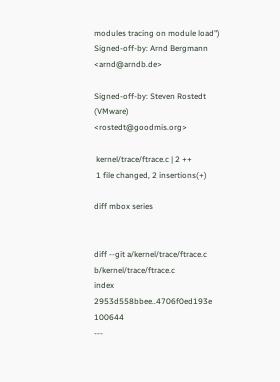modules tracing on module load")
Signed-off-by: Arnd Bergmann <arnd@arndb.de>

Signed-off-by: Steven Rostedt (VMware) <rostedt@goodmis.org>

 kernel/trace/ftrace.c | 2 ++
 1 file changed, 2 insertions(+)

diff mbox series


diff --git a/kernel/trace/ftrace.c b/kernel/trace/ftrace.c
index 2953d558bbee..4706f0ed193e 100644
---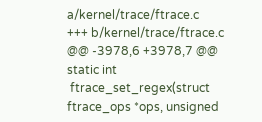a/kernel/trace/ftrace.c
+++ b/kernel/trace/ftrace.c
@@ -3978,6 +3978,7 @@  static int
 ftrace_set_regex(struct ftrace_ops *ops, unsigned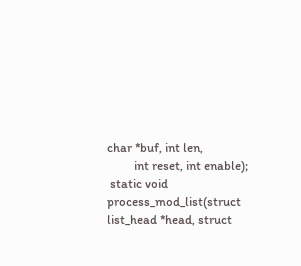char *buf, int len,
         int reset, int enable);
 static void process_mod_list(struct list_head *head, struct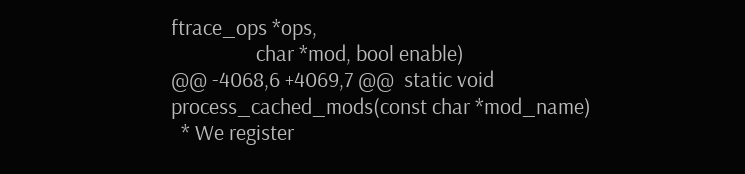ftrace_ops *ops,
                 char *mod, bool enable)
@@ -4068,6 +4069,7 @@  static void process_cached_mods(const char *mod_name)
  * We register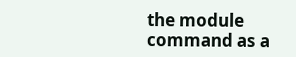the module command as a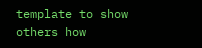template to show others how